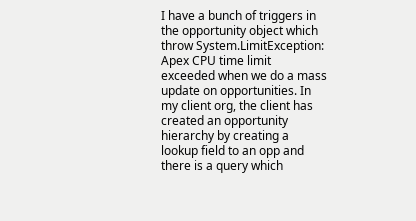I have a bunch of triggers in the opportunity object which throw System.LimitException: Apex CPU time limit exceeded when we do a mass update on opportunities. In my client org, the client has created an opportunity hierarchy by creating a lookup field to an opp and there is a query which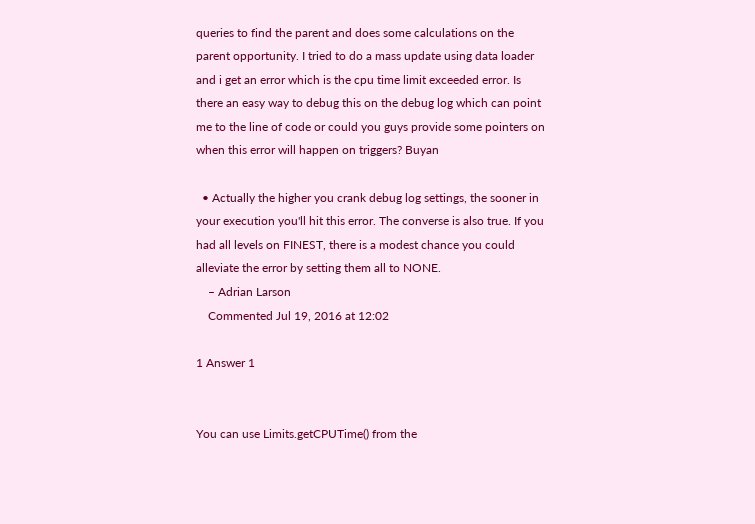queries to find the parent and does some calculations on the parent opportunity. I tried to do a mass update using data loader and i get an error which is the cpu time limit exceeded error. Is there an easy way to debug this on the debug log which can point me to the line of code or could you guys provide some pointers on when this error will happen on triggers? Buyan

  • Actually the higher you crank debug log settings, the sooner in your execution you'll hit this error. The converse is also true. If you had all levels on FINEST, there is a modest chance you could alleviate the error by setting them all to NONE.
    – Adrian Larson
    Commented Jul 19, 2016 at 12:02

1 Answer 1


You can use Limits.getCPUTime() from the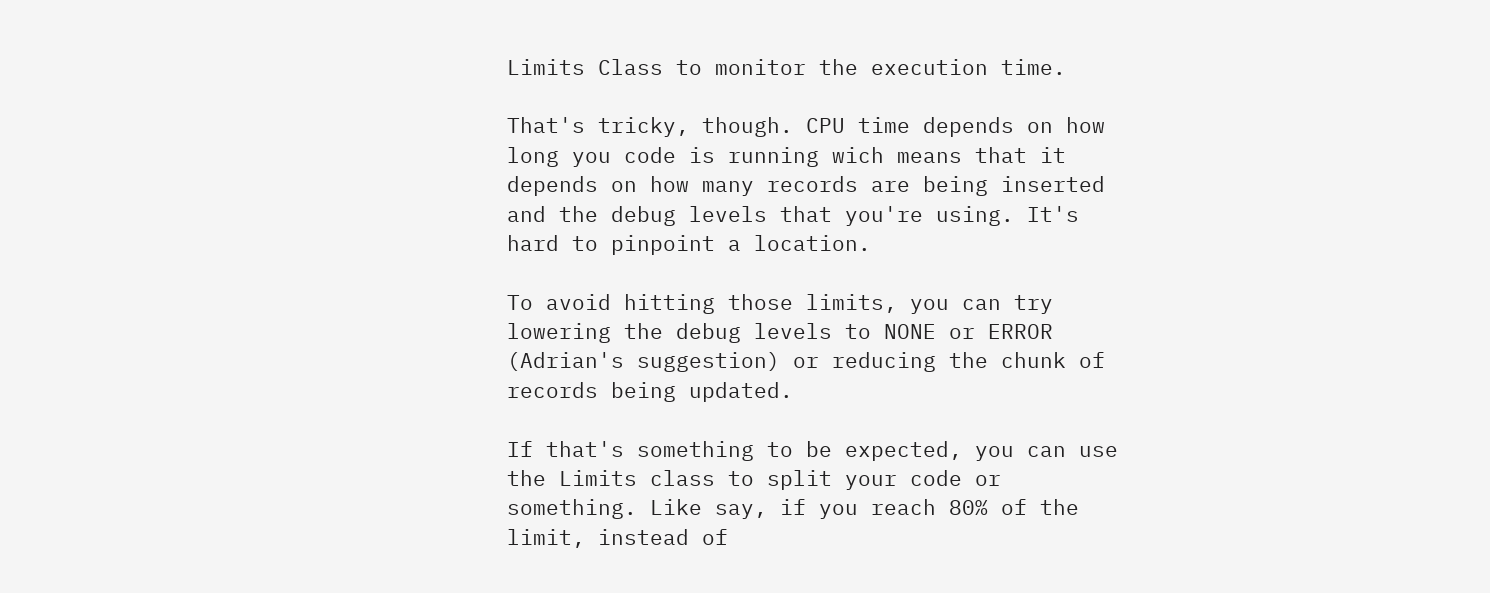Limits Class to monitor the execution time.

That's tricky, though. CPU time depends on how long you code is running wich means that it depends on how many records are being inserted and the debug levels that you're using. It's hard to pinpoint a location.

To avoid hitting those limits, you can try lowering the debug levels to NONE or ERROR (Adrian's suggestion) or reducing the chunk of records being updated.

If that's something to be expected, you can use the Limits class to split your code or something. Like say, if you reach 80% of the limit, instead of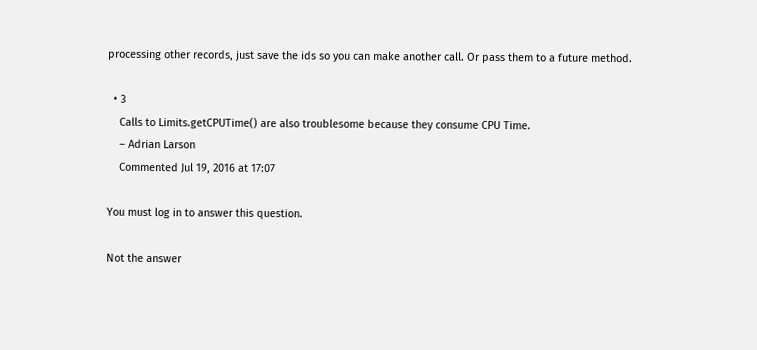processing other records, just save the ids so you can make another call. Or pass them to a future method.

  • 3
    Calls to Limits.getCPUTime() are also troublesome because they consume CPU Time.
    – Adrian Larson
    Commented Jul 19, 2016 at 17:07

You must log in to answer this question.

Not the answer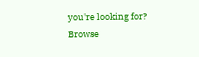you're looking for? Browse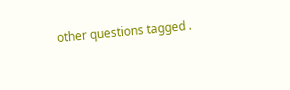other questions tagged .